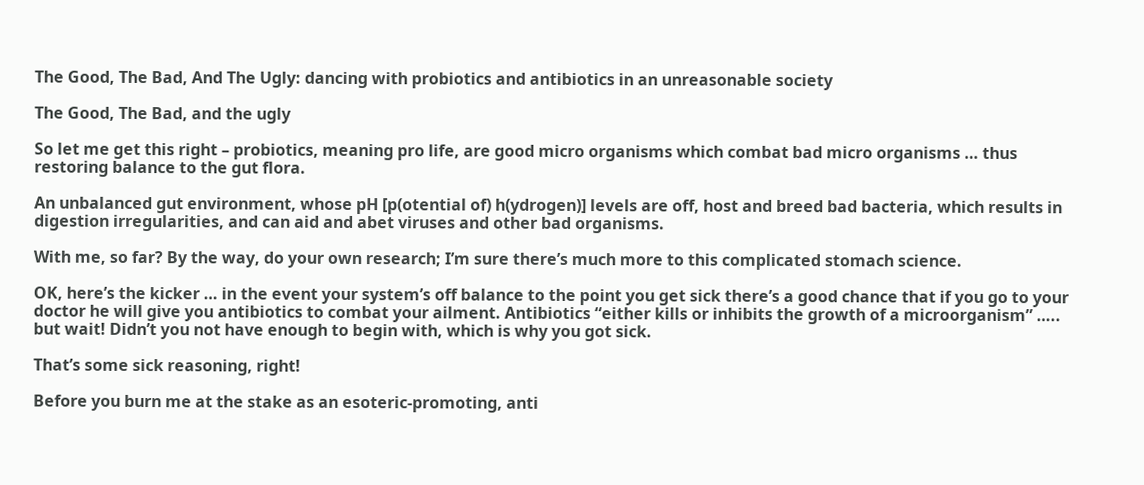The Good, The Bad, And The Ugly: dancing with probiotics and antibiotics in an unreasonable society

The Good, The Bad, and the ugly

So let me get this right – probiotics, meaning pro life, are good micro organisms which combat bad micro organisms … thus restoring balance to the gut flora.

An unbalanced gut environment, whose pH [p(otential of) h(ydrogen)] levels are off, host and breed bad bacteria, which results in digestion irregularities, and can aid and abet viruses and other bad organisms.

With me, so far? By the way, do your own research; I’m sure there’s much more to this complicated stomach science.

OK, here’s the kicker … in the event your system’s off balance to the point you get sick there’s a good chance that if you go to your doctor he will give you antibiotics to combat your ailment. Antibiotics “either kills or inhibits the growth of a microorganism” ….. but wait! Didn’t you not have enough to begin with, which is why you got sick.

That’s some sick reasoning, right!

Before you burn me at the stake as an esoteric-promoting, anti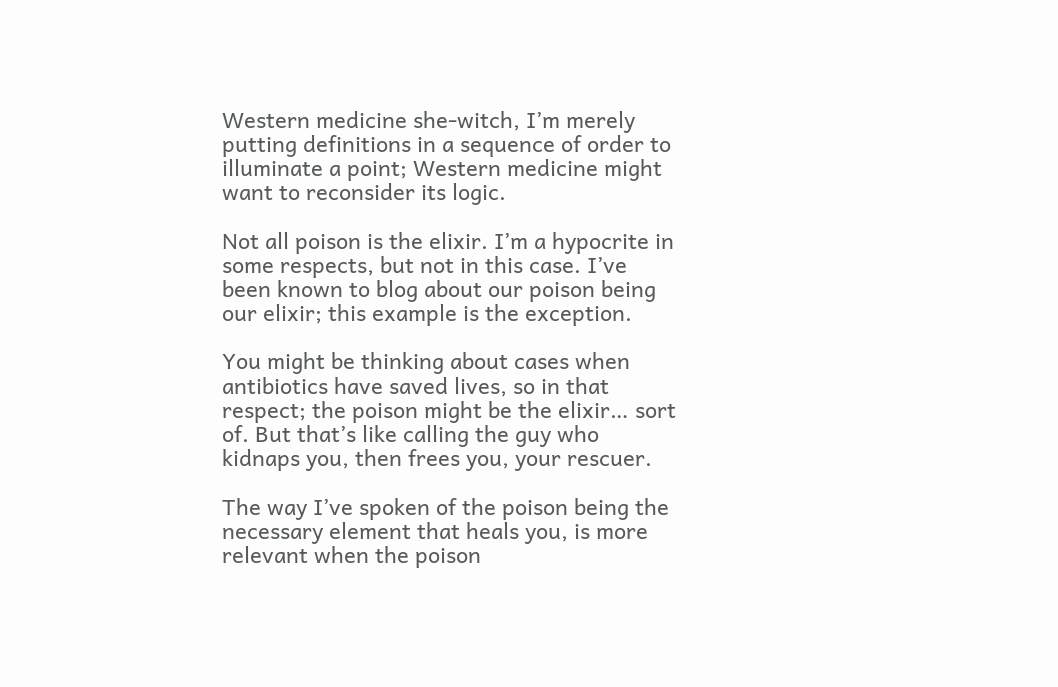Western medicine she-witch, I’m merely putting definitions in a sequence of order to illuminate a point; Western medicine might want to reconsider its logic.

Not all poison is the elixir. I’m a hypocrite in some respects, but not in this case. I’ve been known to blog about our poison being our elixir; this example is the exception.

You might be thinking about cases when antibiotics have saved lives, so in that respect; the poison might be the elixir… sort of. But that’s like calling the guy who kidnaps you, then frees you, your rescuer.

The way I’ve spoken of the poison being the necessary element that heals you, is more relevant when the poison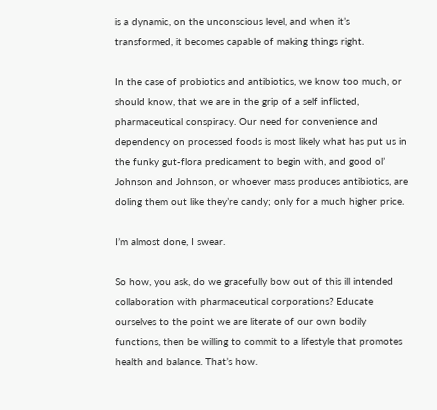is a dynamic, on the unconscious level, and when it’s transformed, it becomes capable of making things right.

In the case of probiotics and antibiotics, we know too much, or should know, that we are in the grip of a self inflicted, pharmaceutical conspiracy. Our need for convenience and dependency on processed foods is most likely what has put us in the funky gut-flora predicament to begin with, and good ol’ Johnson and Johnson, or whoever mass produces antibiotics, are doling them out like they’re candy; only for a much higher price.

I’m almost done, I swear.

So how, you ask, do we gracefully bow out of this ill intended collaboration with pharmaceutical corporations? Educate ourselves to the point we are literate of our own bodily functions, then be willing to commit to a lifestyle that promotes health and balance. That’s how.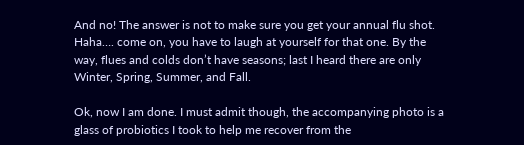And no! The answer is not to make sure you get your annual flu shot. Haha…. come on, you have to laugh at yourself for that one. By the way, flues and colds don’t have seasons; last I heard there are only Winter, Spring, Summer, and Fall.

Ok, now I am done. I must admit though, the accompanying photo is a glass of probiotics I took to help me recover from the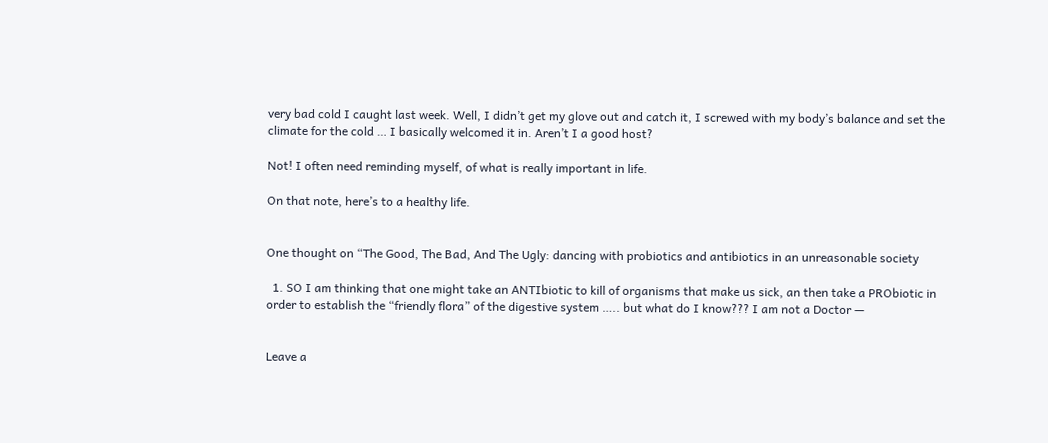very bad cold I caught last week. Well, I didn’t get my glove out and catch it, I screwed with my body’s balance and set the climate for the cold … I basically welcomed it in. Aren’t I a good host?

Not! I often need reminding myself, of what is really important in life.

On that note, here’s to a healthy life.


One thought on “The Good, The Bad, And The Ugly: dancing with probiotics and antibiotics in an unreasonable society

  1. SO I am thinking that one might take an ANTIbiotic to kill of organisms that make us sick, an then take a PRObiotic in order to establish the “friendly flora” of the digestive system ….. but what do I know??? I am not a Doctor —


Leave a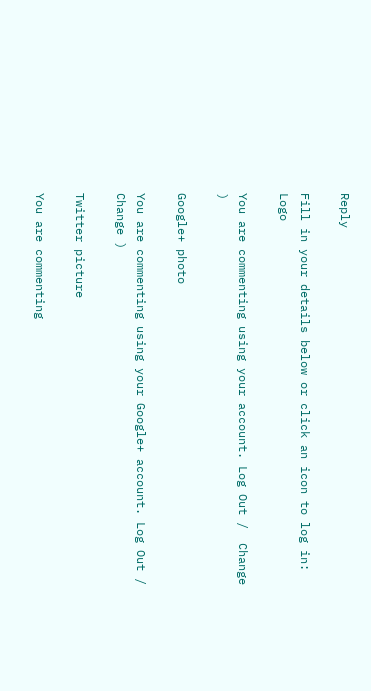Reply

Fill in your details below or click an icon to log in: Logo

You are commenting using your account. Log Out /  Change )

Google+ photo

You are commenting using your Google+ account. Log Out /  Change )

Twitter picture

You are commenting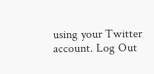using your Twitter account. Log Out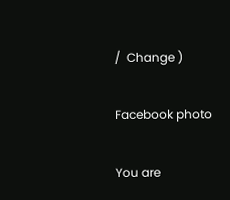/  Change )

Facebook photo

You are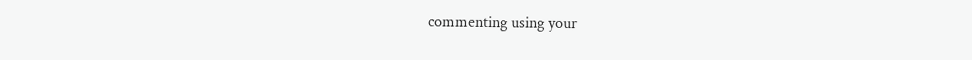commenting using your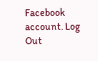Facebook account. Log Out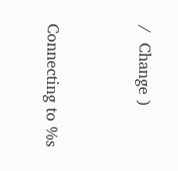/  Change )


Connecting to %s